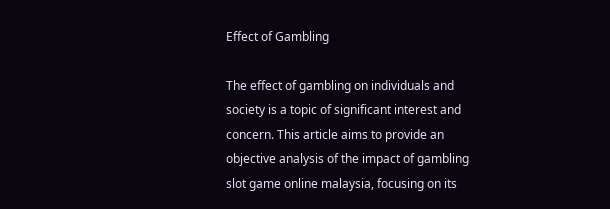Effect of Gambling

The effect of gambling on individuals and society is a topic of significant interest and concern. This article aims to provide an objective analysis of the impact of gambling slot game online malaysia, focusing on its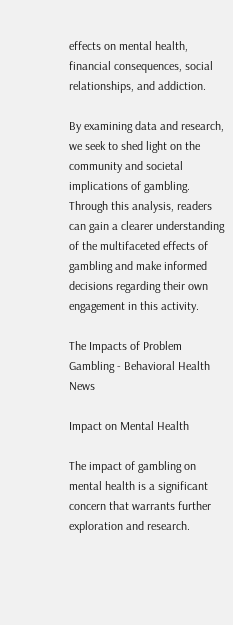effects on mental health, financial consequences, social relationships, and addiction.

By examining data and research, we seek to shed light on the community and societal implications of gambling. Through this analysis, readers can gain a clearer understanding of the multifaceted effects of gambling and make informed decisions regarding their own engagement in this activity.

The Impacts of Problem Gambling - Behavioral Health News

Impact on Mental Health

The impact of gambling on mental health is a significant concern that warrants further exploration and research.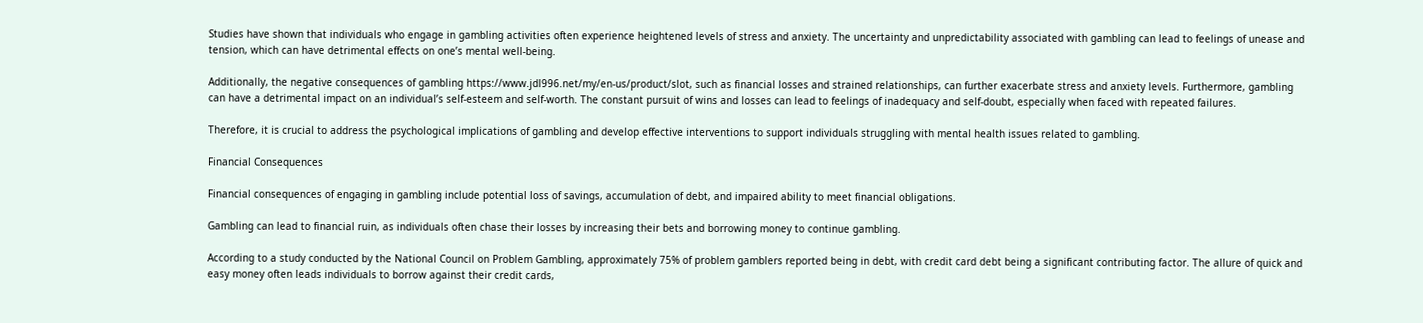Studies have shown that individuals who engage in gambling activities often experience heightened levels of stress and anxiety. The uncertainty and unpredictability associated with gambling can lead to feelings of unease and tension, which can have detrimental effects on one’s mental well-being.

Additionally, the negative consequences of gambling https://www.jdl996.net/my/en-us/product/slot, such as financial losses and strained relationships, can further exacerbate stress and anxiety levels. Furthermore, gambling can have a detrimental impact on an individual’s self-esteem and self-worth. The constant pursuit of wins and losses can lead to feelings of inadequacy and self-doubt, especially when faced with repeated failures.

Therefore, it is crucial to address the psychological implications of gambling and develop effective interventions to support individuals struggling with mental health issues related to gambling.

Financial Consequences

Financial consequences of engaging in gambling include potential loss of savings, accumulation of debt, and impaired ability to meet financial obligations.

Gambling can lead to financial ruin, as individuals often chase their losses by increasing their bets and borrowing money to continue gambling.

According to a study conducted by the National Council on Problem Gambling, approximately 75% of problem gamblers reported being in debt, with credit card debt being a significant contributing factor. The allure of quick and easy money often leads individuals to borrow against their credit cards,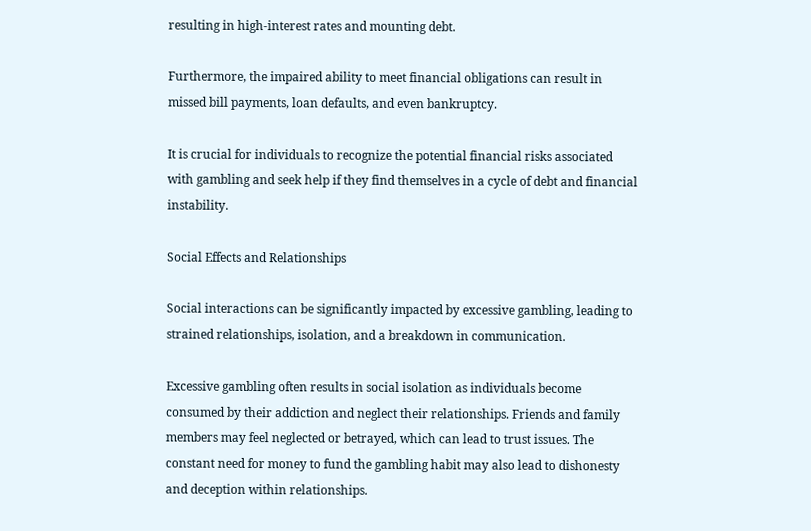resulting in high-interest rates and mounting debt.

Furthermore, the impaired ability to meet financial obligations can result in missed bill payments, loan defaults, and even bankruptcy.

It is crucial for individuals to recognize the potential financial risks associated with gambling and seek help if they find themselves in a cycle of debt and financial instability.

Social Effects and Relationships

Social interactions can be significantly impacted by excessive gambling, leading to strained relationships, isolation, and a breakdown in communication.

Excessive gambling often results in social isolation as individuals become consumed by their addiction and neglect their relationships. Friends and family members may feel neglected or betrayed, which can lead to trust issues. The constant need for money to fund the gambling habit may also lead to dishonesty and deception within relationships.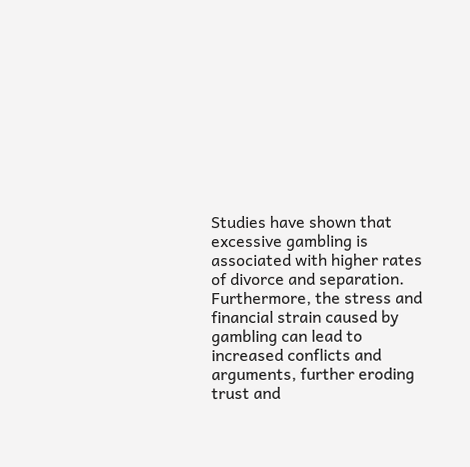Studies have shown that excessive gambling is associated with higher rates of divorce and separation. Furthermore, the stress and financial strain caused by gambling can lead to increased conflicts and arguments, further eroding trust and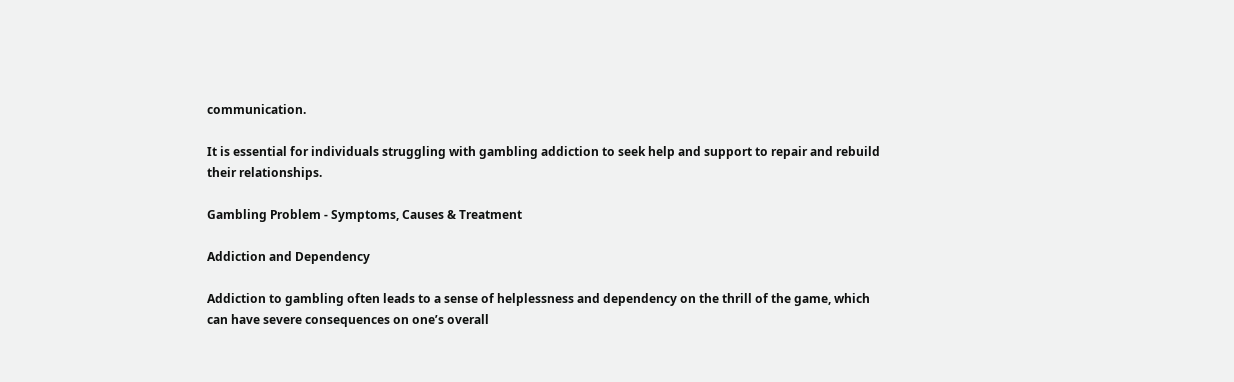communication.

It is essential for individuals struggling with gambling addiction to seek help and support to repair and rebuild their relationships.

Gambling Problem - Symptoms, Causes & Treatment

Addiction and Dependency

Addiction to gambling often leads to a sense of helplessness and dependency on the thrill of the game, which can have severe consequences on one’s overall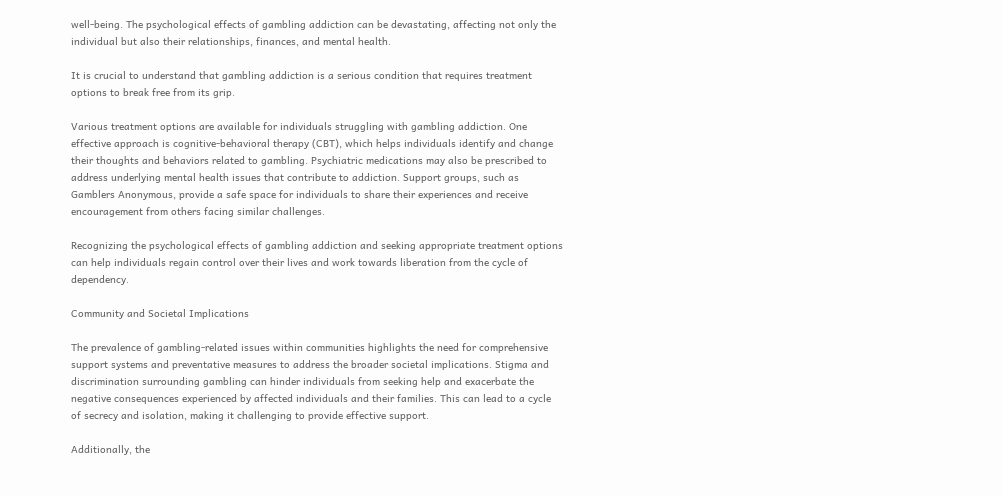well-being. The psychological effects of gambling addiction can be devastating, affecting not only the individual but also their relationships, finances, and mental health.

It is crucial to understand that gambling addiction is a serious condition that requires treatment options to break free from its grip.

Various treatment options are available for individuals struggling with gambling addiction. One effective approach is cognitive-behavioral therapy (CBT), which helps individuals identify and change their thoughts and behaviors related to gambling. Psychiatric medications may also be prescribed to address underlying mental health issues that contribute to addiction. Support groups, such as Gamblers Anonymous, provide a safe space for individuals to share their experiences and receive encouragement from others facing similar challenges.

Recognizing the psychological effects of gambling addiction and seeking appropriate treatment options can help individuals regain control over their lives and work towards liberation from the cycle of dependency.

Community and Societal Implications

The prevalence of gambling-related issues within communities highlights the need for comprehensive support systems and preventative measures to address the broader societal implications. Stigma and discrimination surrounding gambling can hinder individuals from seeking help and exacerbate the negative consequences experienced by affected individuals and their families. This can lead to a cycle of secrecy and isolation, making it challenging to provide effective support.

Additionally, the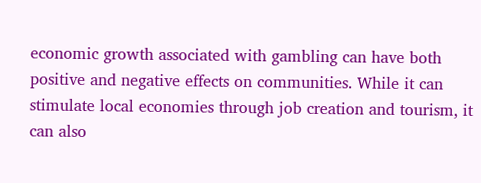economic growth associated with gambling can have both positive and negative effects on communities. While it can stimulate local economies through job creation and tourism, it can also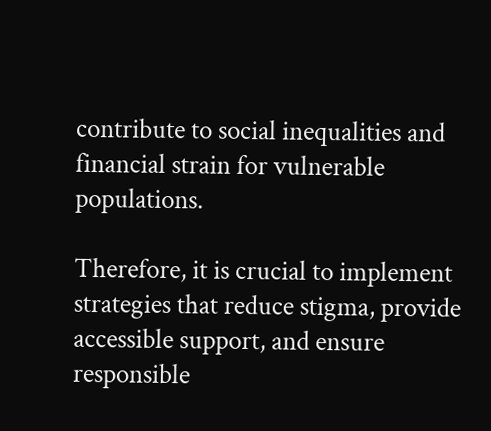contribute to social inequalities and financial strain for vulnerable populations.

Therefore, it is crucial to implement strategies that reduce stigma, provide accessible support, and ensure responsible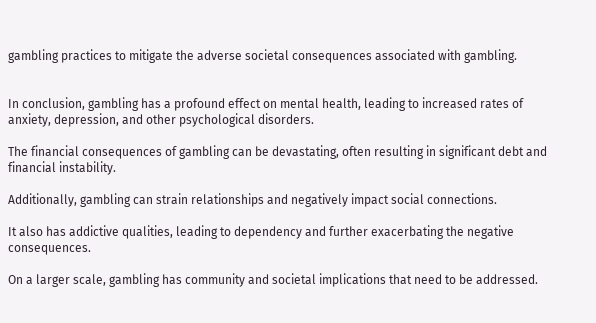gambling practices to mitigate the adverse societal consequences associated with gambling.


In conclusion, gambling has a profound effect on mental health, leading to increased rates of anxiety, depression, and other psychological disorders.

The financial consequences of gambling can be devastating, often resulting in significant debt and financial instability.

Additionally, gambling can strain relationships and negatively impact social connections.

It also has addictive qualities, leading to dependency and further exacerbating the negative consequences.

On a larger scale, gambling has community and societal implications that need to be addressed.